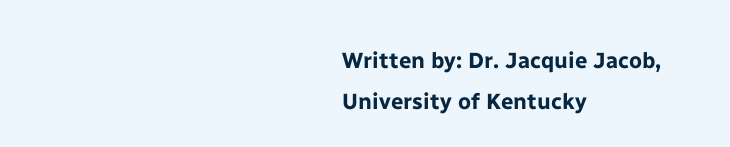Written by: Dr. Jacquie Jacob, University of Kentucky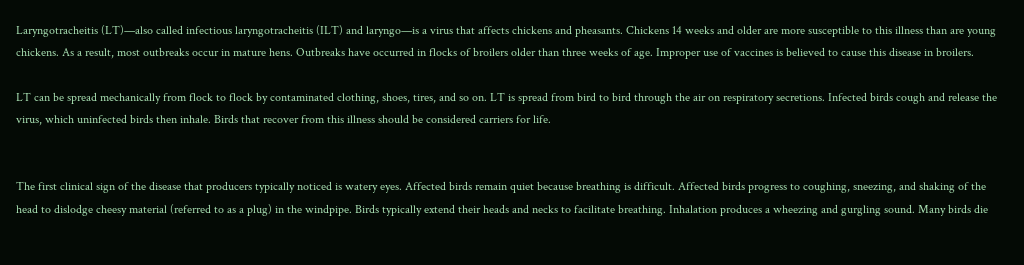Laryngotracheitis (LT)—also called infectious laryngotracheitis (ILT) and laryngo—is a virus that affects chickens and pheasants. Chickens 14 weeks and older are more susceptible to this illness than are young chickens. As a result, most outbreaks occur in mature hens. Outbreaks have occurred in flocks of broilers older than three weeks of age. Improper use of vaccines is believed to cause this disease in broilers.

LT can be spread mechanically from flock to flock by contaminated clothing, shoes, tires, and so on. LT is spread from bird to bird through the air on respiratory secretions. Infected birds cough and release the virus, which uninfected birds then inhale. Birds that recover from this illness should be considered carriers for life.


The first clinical sign of the disease that producers typically noticed is watery eyes. Affected birds remain quiet because breathing is difficult. Affected birds progress to coughing, sneezing, and shaking of the head to dislodge cheesy material (referred to as a plug) in the windpipe. Birds typically extend their heads and necks to facilitate breathing. Inhalation produces a wheezing and gurgling sound. Many birds die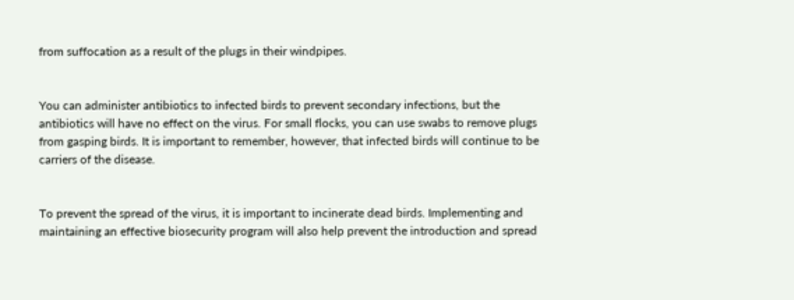from suffocation as a result of the plugs in their windpipes.


You can administer antibiotics to infected birds to prevent secondary infections, but the antibiotics will have no effect on the virus. For small flocks, you can use swabs to remove plugs from gasping birds. It is important to remember, however, that infected birds will continue to be carriers of the disease.


To prevent the spread of the virus, it is important to incinerate dead birds. Implementing and maintaining an effective biosecurity program will also help prevent the introduction and spread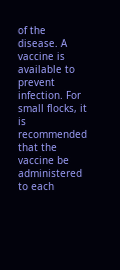of the disease. A vaccine is available to prevent infection. For small flocks, it is recommended that the vaccine be administered to each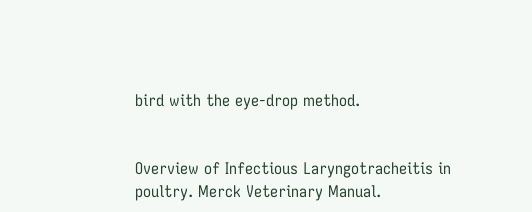bird with the eye-drop method.


Overview of Infectious Laryngotracheitis in poultry. Merck Veterinary Manual.